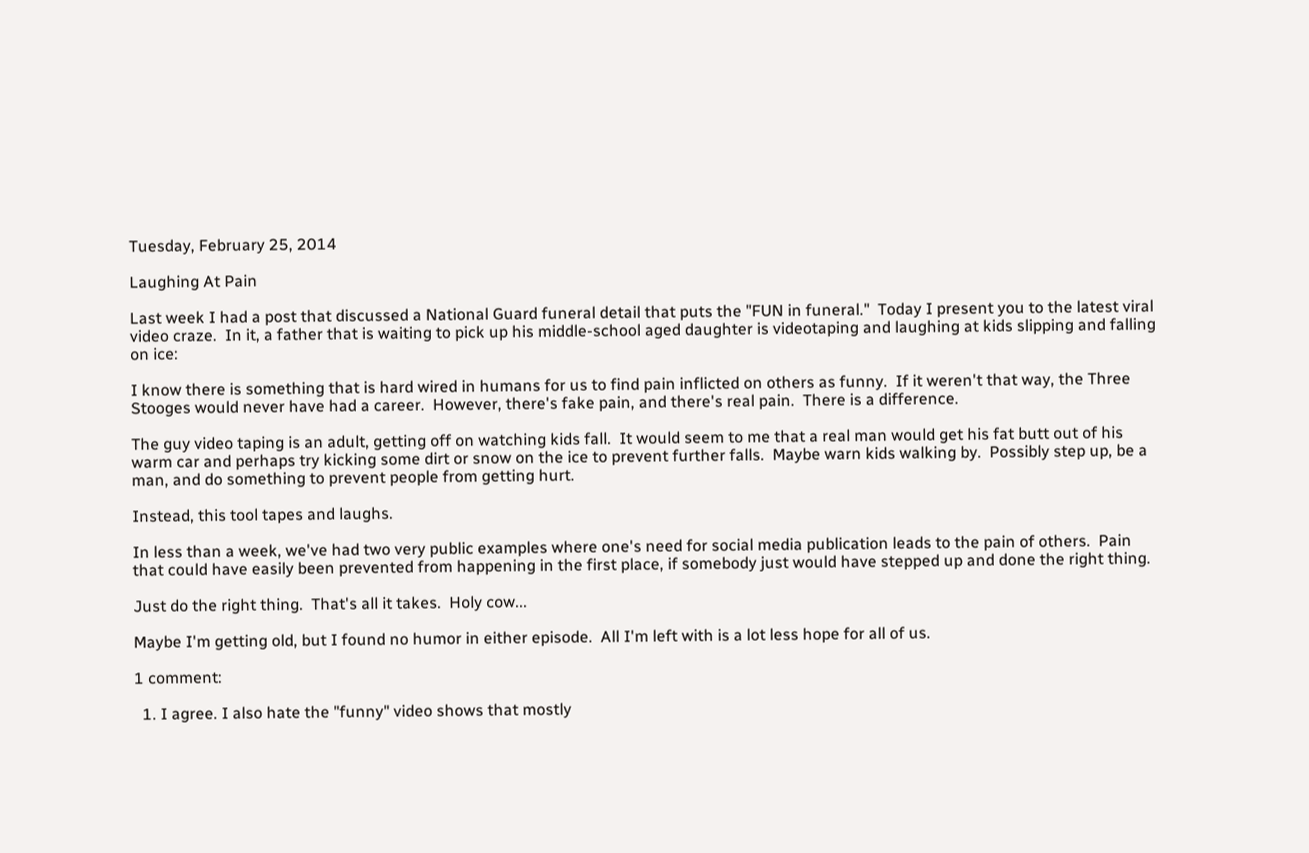Tuesday, February 25, 2014

Laughing At Pain

Last week I had a post that discussed a National Guard funeral detail that puts the "FUN in funeral."  Today I present you to the latest viral video craze.  In it, a father that is waiting to pick up his middle-school aged daughter is videotaping and laughing at kids slipping and falling on ice:

I know there is something that is hard wired in humans for us to find pain inflicted on others as funny.  If it weren't that way, the Three Stooges would never have had a career.  However, there's fake pain, and there's real pain.  There is a difference.

The guy video taping is an adult, getting off on watching kids fall.  It would seem to me that a real man would get his fat butt out of his warm car and perhaps try kicking some dirt or snow on the ice to prevent further falls.  Maybe warn kids walking by.  Possibly step up, be a man, and do something to prevent people from getting hurt.

Instead, this tool tapes and laughs.

In less than a week, we've had two very public examples where one's need for social media publication leads to the pain of others.  Pain that could have easily been prevented from happening in the first place, if somebody just would have stepped up and done the right thing.

Just do the right thing.  That's all it takes.  Holy cow...

Maybe I'm getting old, but I found no humor in either episode.  All I'm left with is a lot less hope for all of us.

1 comment:

  1. I agree. I also hate the "funny" video shows that mostly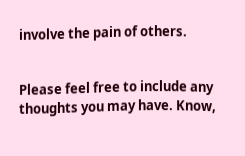involve the pain of others.


Please feel free to include any thoughts you may have. Know,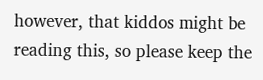however, that kiddos might be reading this, so please keep the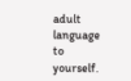adult language to yourself.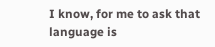I know, for me to ask that language is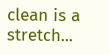clean is a stretch...